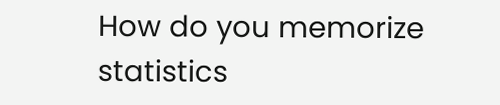How do you memorize statistics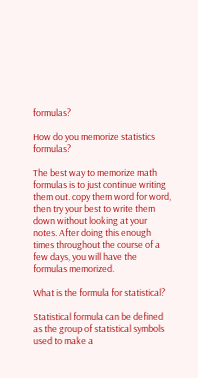formulas?

How do you memorize statistics formulas?

The best way to memorize math formulas is to just continue writing them out. copy them word for word, then try your best to write them down without looking at your notes. After doing this enough times throughout the course of a few days, you will have the formulas memorized.

What is the formula for statistical?

Statistical formula can be defined as the group of statistical symbols used to make a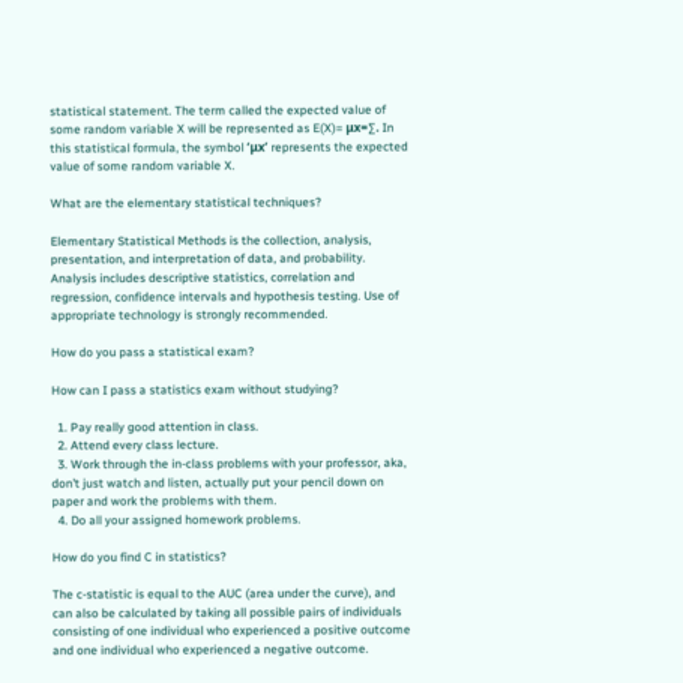statistical statement. The term called the expected value of some random variable X will be represented as E(X)= μx=∑. In this statistical formula, the symbol ‘μx’ represents the expected value of some random variable X.

What are the elementary statistical techniques?

Elementary Statistical Methods is the collection, analysis, presentation, and interpretation of data, and probability. Analysis includes descriptive statistics, correlation and regression, confidence intervals and hypothesis testing. Use of appropriate technology is strongly recommended.

How do you pass a statistical exam?

How can I pass a statistics exam without studying?

  1. Pay really good attention in class.
  2. Attend every class lecture.
  3. Work through the in-class problems with your professor, aka, don’t just watch and listen, actually put your pencil down on paper and work the problems with them.
  4. Do all your assigned homework problems.

How do you find C in statistics?

The c-statistic is equal to the AUC (area under the curve), and can also be calculated by taking all possible pairs of individuals consisting of one individual who experienced a positive outcome and one individual who experienced a negative outcome.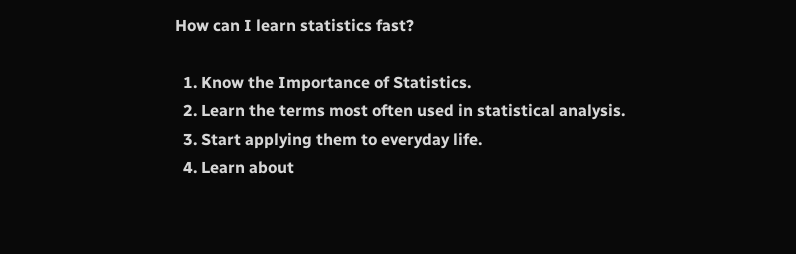How can I learn statistics fast?

  1. Know the Importance of Statistics.
  2. Learn the terms most often used in statistical analysis.
  3. Start applying them to everyday life.
  4. Learn about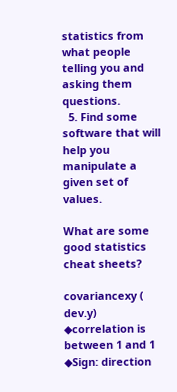statistics from what people telling you and asking them questions.
  5. Find some software that will help you manipulate a given set of values.

What are some good statistics cheat sheets?

covariancexy ( dev.y) ◆correlation is between 1 and 1 ◆Sign: direction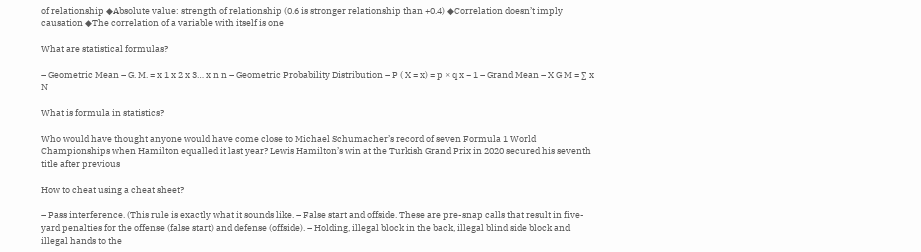of relationship ◆Absolute value: strength of relationship (0.6 is stronger relationship than +0.4) ◆Correlation doesn’t imply causation ◆The correlation of a variable with itself is one

What are statistical formulas?

– Geometric Mean – G. M. = x 1 x 2 x 3… x n n – Geometric Probability Distribution – P ( X = x) = p × q x − 1 – Grand Mean – X G M = ∑ x N

What is formula in statistics?

Who would have thought anyone would have come close to Michael Schumacher’s record of seven Formula 1 World Championships when Hamilton equalled it last year? Lewis Hamilton’s win at the Turkish Grand Prix in 2020 secured his seventh title after previous

How to cheat using a cheat sheet?

– Pass interference. (This rule is exactly what it sounds like. – False start and offside. These are pre-snap calls that result in five-yard penalties for the offense (false start) and defense (offside). – Holding, illegal block in the back, illegal blind side block and illegal hands to the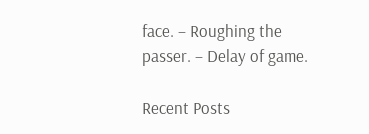face. – Roughing the passer. – Delay of game.

Recent Posts